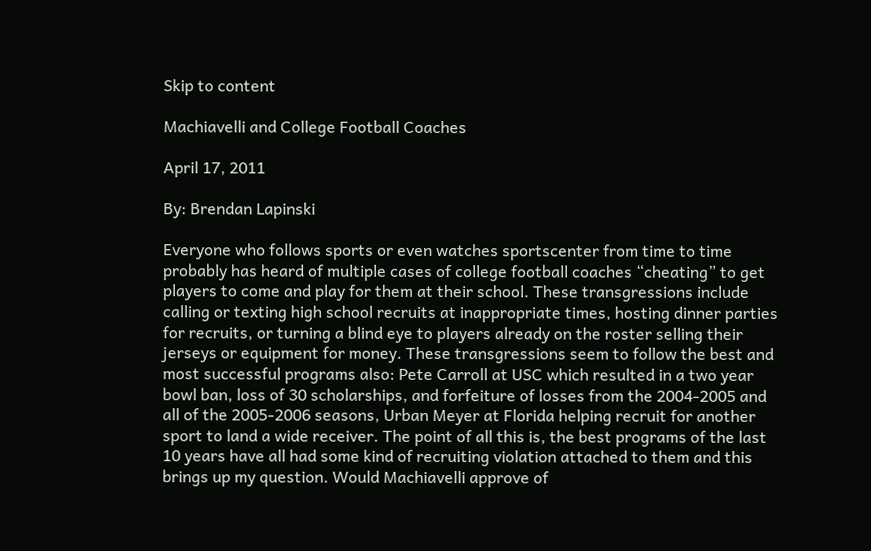Skip to content

Machiavelli and College Football Coaches

April 17, 2011

By: Brendan Lapinski

Everyone who follows sports or even watches sportscenter from time to time probably has heard of multiple cases of college football coaches “cheating” to get players to come and play for them at their school. These transgressions include calling or texting high school recruits at inappropriate times, hosting dinner parties for recruits, or turning a blind eye to players already on the roster selling their jerseys or equipment for money. These transgressions seem to follow the best and most successful programs also: Pete Carroll at USC which resulted in a two year bowl ban, loss of 30 scholarships, and forfeiture of losses from the 2004-2005 and all of the 2005-2006 seasons, Urban Meyer at Florida helping recruit for another sport to land a wide receiver. The point of all this is, the best programs of the last 10 years have all had some kind of recruiting violation attached to them and this brings up my question. Would Machiavelli approve of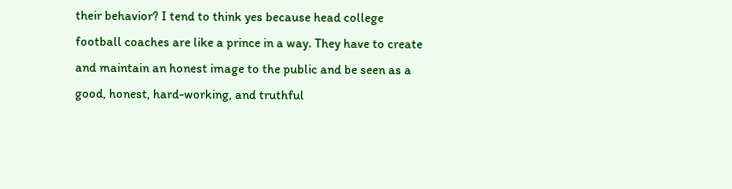their behavior? I tend to think yes because head college football coaches are like a prince in a way. They have to create and maintain an honest image to the public and be seen as a good, honest, hard-working, and truthful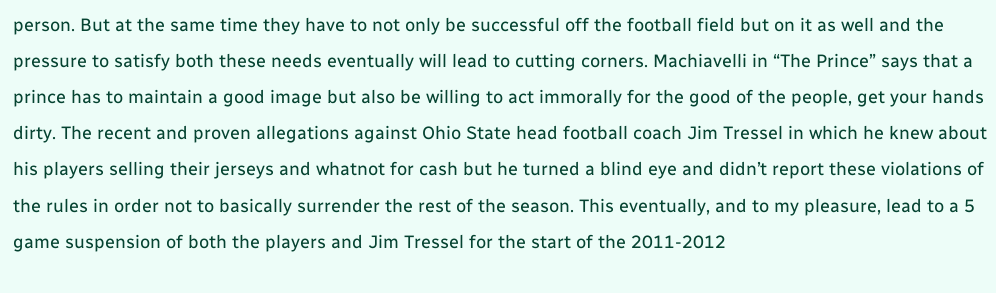person. But at the same time they have to not only be successful off the football field but on it as well and the pressure to satisfy both these needs eventually will lead to cutting corners. Machiavelli in “The Prince” says that a prince has to maintain a good image but also be willing to act immorally for the good of the people, get your hands dirty. The recent and proven allegations against Ohio State head football coach Jim Tressel in which he knew about his players selling their jerseys and whatnot for cash but he turned a blind eye and didn’t report these violations of the rules in order not to basically surrender the rest of the season. This eventually, and to my pleasure, lead to a 5 game suspension of both the players and Jim Tressel for the start of the 2011-2012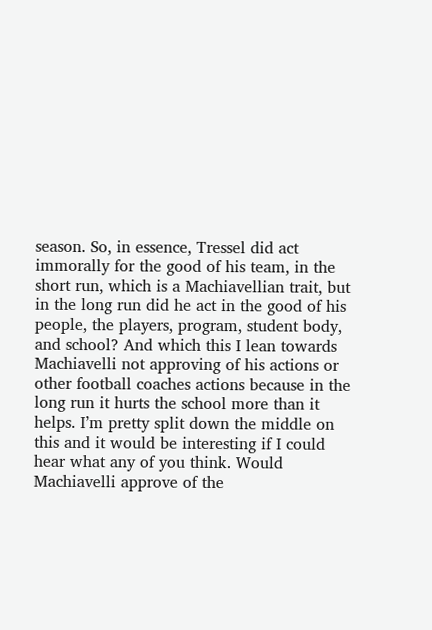season. So, in essence, Tressel did act immorally for the good of his team, in the short run, which is a Machiavellian trait, but in the long run did he act in the good of his people, the players, program, student body, and school? And which this I lean towards Machiavelli not approving of his actions or other football coaches actions because in the long run it hurts the school more than it helps. I’m pretty split down the middle on this and it would be interesting if I could hear what any of you think. Would Machiavelli approve of the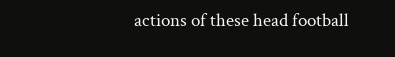actions of these head football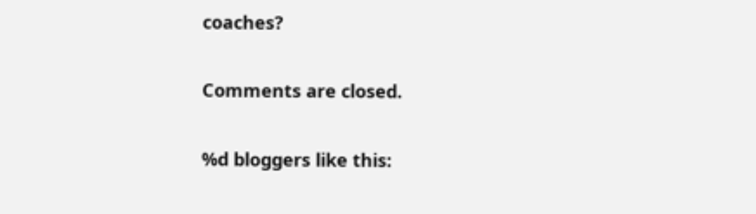coaches?

Comments are closed.

%d bloggers like this: